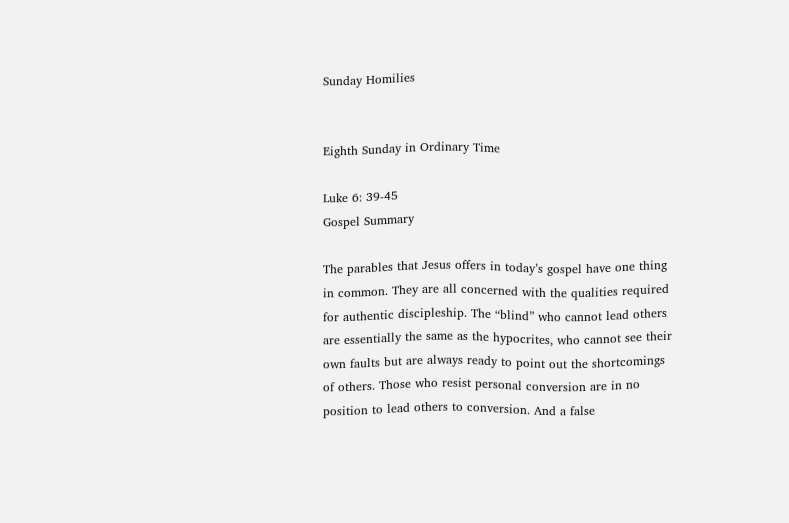Sunday Homilies


Eighth Sunday in Ordinary Time

Luke 6: 39-45
Gospel Summary

The parables that Jesus offers in today’s gospel have one thing in common. They are all concerned with the qualities required for authentic discipleship. The “blind” who cannot lead others are essentially the same as the hypocrites, who cannot see their own faults but are always ready to point out the shortcomings of others. Those who resist personal conversion are in no position to lead others to conversion. And a false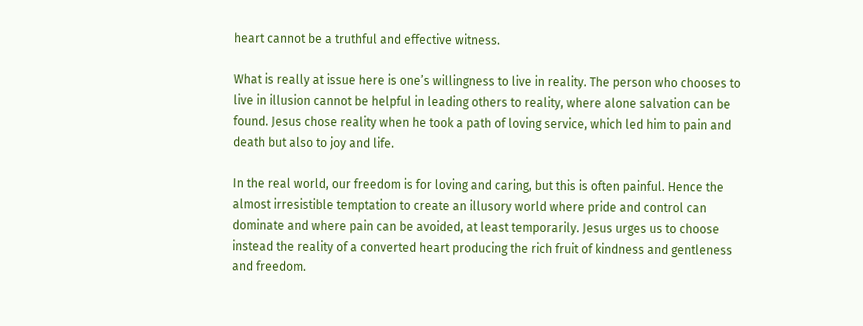heart cannot be a truthful and effective witness.

What is really at issue here is one’s willingness to live in reality. The person who chooses to live in illusion cannot be helpful in leading others to reality, where alone salvation can be found. Jesus chose reality when he took a path of loving service, which led him to pain and death but also to joy and life.

In the real world, our freedom is for loving and caring, but this is often painful. Hence the almost irresistible temptation to create an illusory world where pride and control can dominate and where pain can be avoided, at least temporarily. Jesus urges us to choose instead the reality of a converted heart producing the rich fruit of kindness and gentleness and freedom.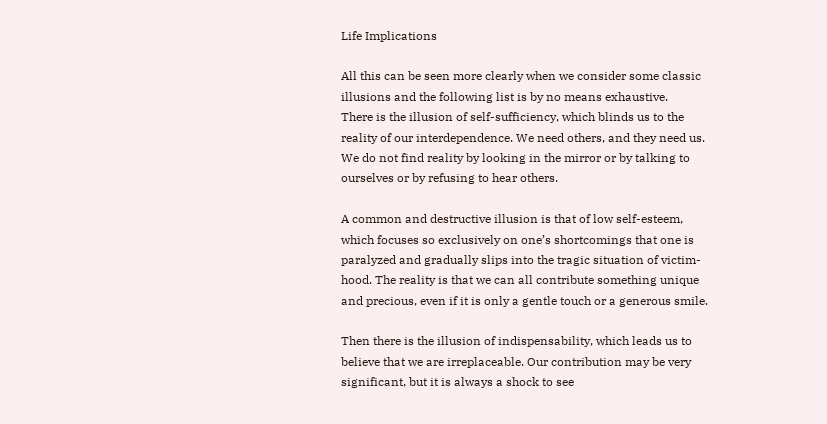Life Implications

All this can be seen more clearly when we consider some classic illusions and the following list is by no means exhaustive.
There is the illusion of self-sufficiency, which blinds us to the reality of our interdependence. We need others, and they need us. We do not find reality by looking in the mirror or by talking to ourselves or by refusing to hear others.

A common and destructive illusion is that of low self-esteem, which focuses so exclusively on one’s shortcomings that one is paralyzed and gradually slips into the tragic situation of victim-hood. The reality is that we can all contribute something unique and precious, even if it is only a gentle touch or a generous smile.

Then there is the illusion of indispensability, which leads us to believe that we are irreplaceable. Our contribution may be very significant, but it is always a shock to see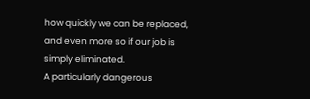how quickly we can be replaced, and even more so if our job is simply eliminated.
A particularly dangerous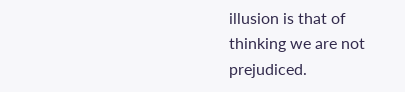illusion is that of thinking we are not prejudiced.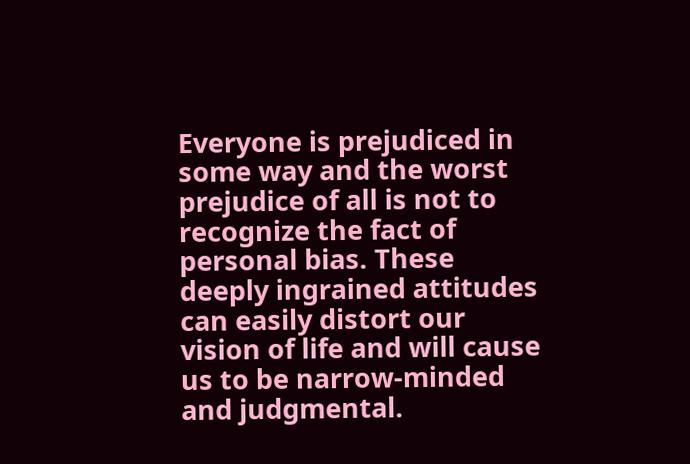Everyone is prejudiced in some way and the worst prejudice of all is not to recognize the fact of personal bias. These deeply ingrained attitudes can easily distort our vision of life and will cause us to be narrow-minded and judgmental.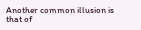Another common illusion is that of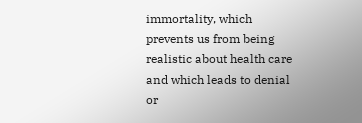immortality, which prevents us from being realistic about health care and which leads to denial or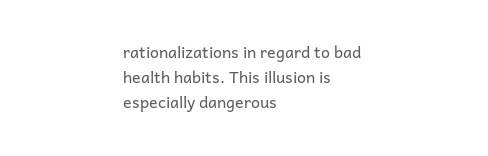rationalizations in regard to bad health habits. This illusion is especially dangerous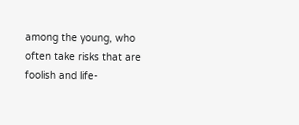among the young, who often take risks that are foolish and life-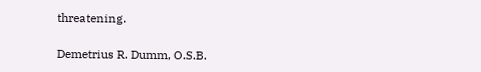threatening.

Demetrius R. Dumm, O.S.B.